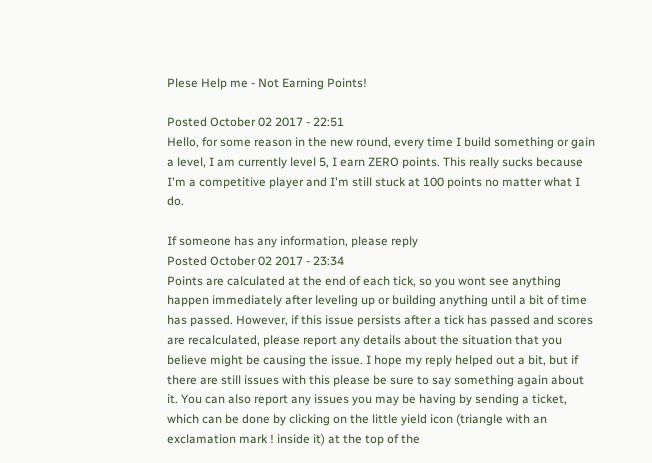Plese Help me - Not Earning Points!

Posted October 02 2017 - 22:51
Hello, for some reason in the new round, every time I build something or gain a level, I am currently level 5, I earn ZERO points. This really sucks because I'm a competitive player and I'm still stuck at 100 points no matter what I do.

If someone has any information, please reply
Posted October 02 2017 - 23:34
Points are calculated at the end of each tick, so you wont see anything happen immediately after leveling up or building anything until a bit of time has passed. However, if this issue persists after a tick has passed and scores are recalculated, please report any details about the situation that you believe might be causing the issue. I hope my reply helped out a bit, but if there are still issues with this please be sure to say something again about it. You can also report any issues you may be having by sending a ticket, which can be done by clicking on the little yield icon (triangle with an exclamation mark ! inside it) at the top of the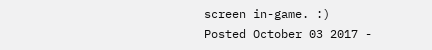screen in-game. :)
Posted October 03 2017 -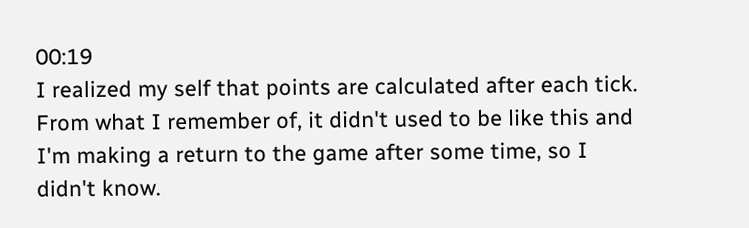00:19
I realized my self that points are calculated after each tick. From what I remember of, it didn't used to be like this and I'm making a return to the game after some time, so I didn't know.